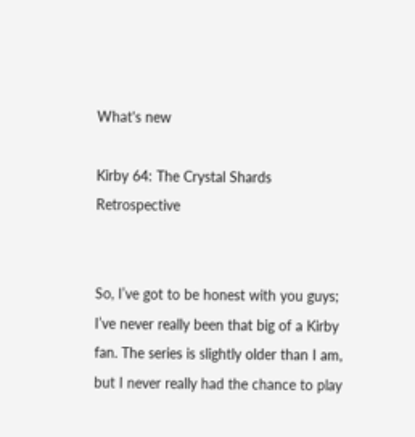What's new

Kirby 64: The Crystal Shards Retrospective


So, I’ve got to be honest with you guys; I’ve never really been that big of a Kirby fan. The series is slightly older than I am, but I never really had the chance to play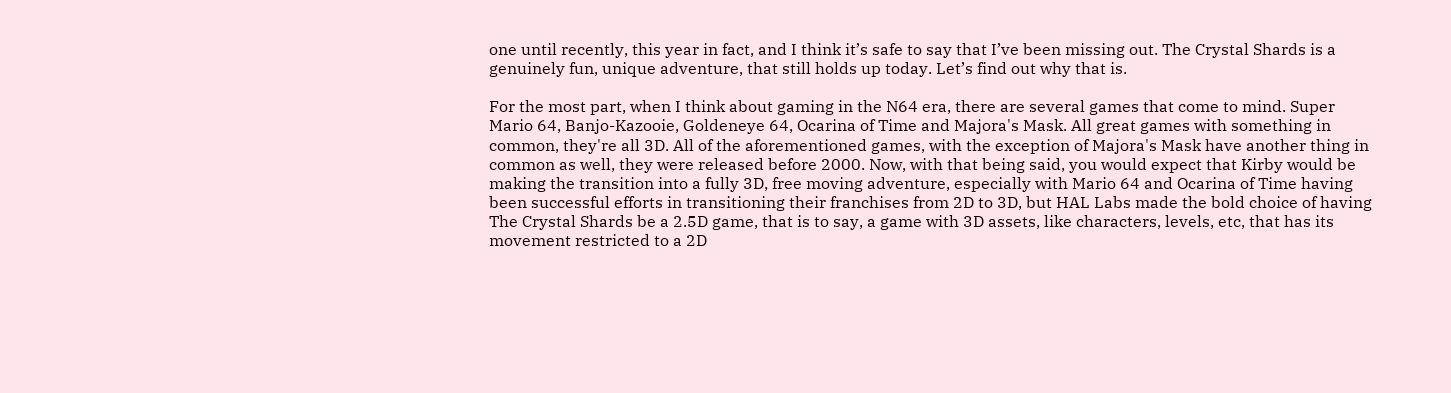one until recently, this year in fact, and I think it’s safe to say that I’ve been missing out. The Crystal Shards is a genuinely fun, unique adventure, that still holds up today. Let’s find out why that is.

For the most part, when I think about gaming in the N64 era, there are several games that come to mind. Super Mario 64, Banjo-Kazooie, Goldeneye 64, Ocarina of Time and Majora's Mask. All great games with something in common, they're all 3D. All of the aforementioned games, with the exception of Majora's Mask have another thing in common as well, they were released before 2000. Now, with that being said, you would expect that Kirby would be making the transition into a fully 3D, free moving adventure, especially with Mario 64 and Ocarina of Time having been successful efforts in transitioning their franchises from 2D to 3D, but HAL Labs made the bold choice of having The Crystal Shards be a 2.5D game, that is to say, a game with 3D assets, like characters, levels, etc, that has its movement restricted to a 2D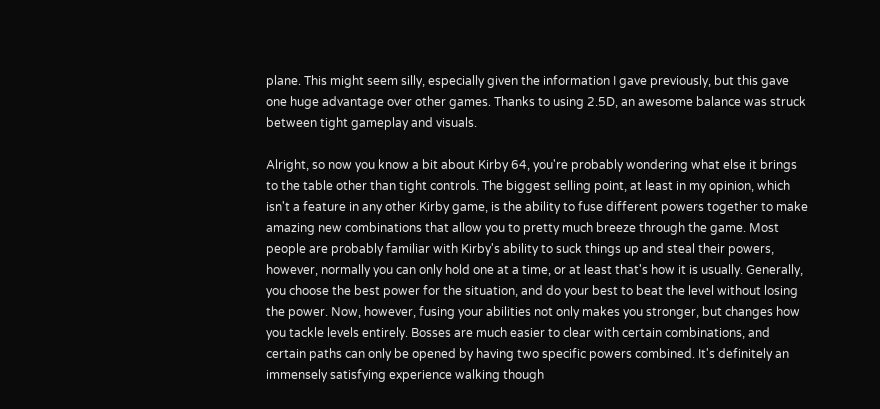plane. This might seem silly, especially given the information I gave previously, but this gave one huge advantage over other games. Thanks to using 2.5D, an awesome balance was struck between tight gameplay and visuals.

Alright, so now you know a bit about Kirby 64, you're probably wondering what else it brings to the table other than tight controls. The biggest selling point, at least in my opinion, which isn't a feature in any other Kirby game, is the ability to fuse different powers together to make amazing new combinations that allow you to pretty much breeze through the game. Most people are probably familiar with Kirby's ability to suck things up and steal their powers, however, normally you can only hold one at a time, or at least that's how it is usually. Generally, you choose the best power for the situation, and do your best to beat the level without losing the power. Now, however, fusing your abilities not only makes you stronger, but changes how you tackle levels entirely. Bosses are much easier to clear with certain combinations, and certain paths can only be opened by having two specific powers combined. It's definitely an immensely satisfying experience walking though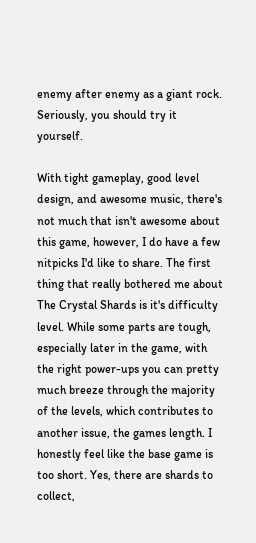enemy after enemy as a giant rock. Seriously, you should try it yourself.

With tight gameplay, good level design, and awesome music, there's not much that isn't awesome about this game, however, I do have a few nitpicks I'd like to share. The first thing that really bothered me about The Crystal Shards is it's difficulty level. While some parts are tough, especially later in the game, with the right power-ups you can pretty much breeze through the majority of the levels, which contributes to another issue, the games length. I honestly feel like the base game is too short. Yes, there are shards to collect,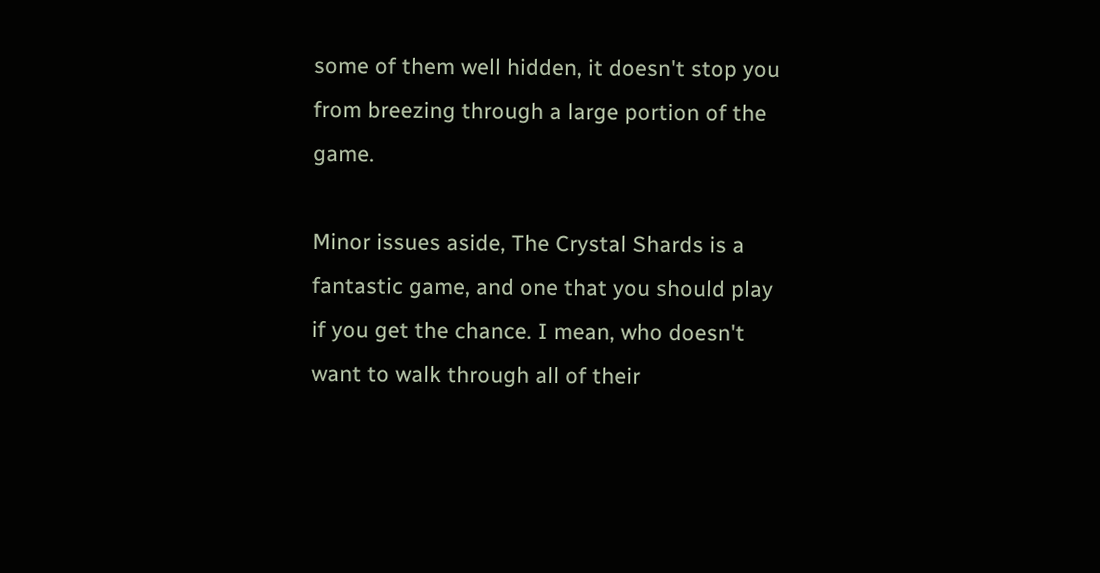some of them well hidden, it doesn't stop you from breezing through a large portion of the game.

Minor issues aside, The Crystal Shards is a fantastic game, and one that you should play if you get the chance. I mean, who doesn't want to walk through all of their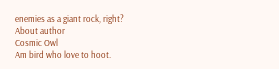enemies as a giant rock, right?
About author
Cosmic Owl
Am bird who love to hoot.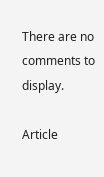There are no comments to display.

Article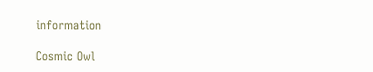information

Cosmic Owl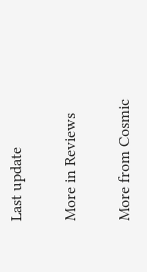Last update

More in Reviews

More from Cosmic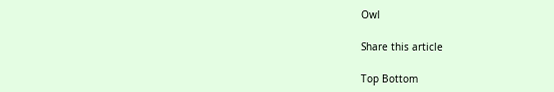Owl

Share this article

Top Bottom